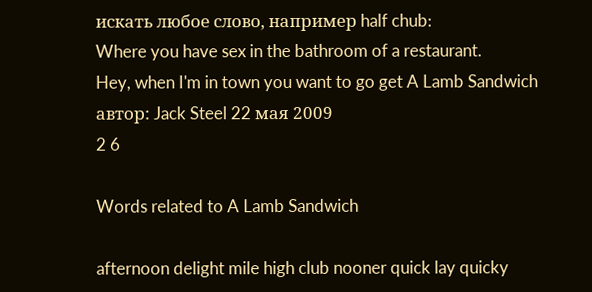искать любое слово, например half chub:
Where you have sex in the bathroom of a restaurant.
Hey, when I'm in town you want to go get A Lamb Sandwich
автор: Jack Steel 22 мая 2009
2 6

Words related to A Lamb Sandwich

afternoon delight mile high club nooner quick lay quicky